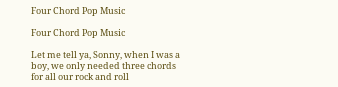Four Chord Pop Music

Four Chord Pop Music

Let me tell ya, Sonny, when I was a boy, we only needed three chords for all our rock and roll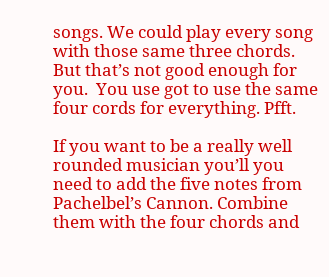songs. We could play every song with those same three chords.  But that’s not good enough for you.  You use got to use the same four cords for everything. Pfft.

If you want to be a really well rounded musician you’ll you need to add the five notes from Pachelbel’s Cannon. Combine them with the four chords and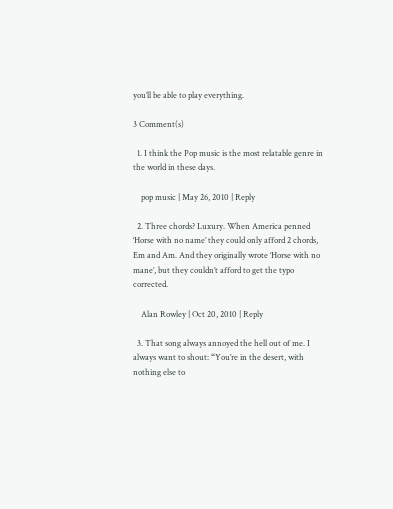you’ll be able to play everything.

3 Comment(s)

  1. I think the Pop music is the most relatable genre in the world in these days.

    pop music | May 26, 2010 | Reply

  2. Three chords? Luxury. When America penned ‘Horse with no name’ they could only afford 2 chords, Em and Am. And they originally wrote ‘Horse with no mane’, but they couldn’t afford to get the typo corrected.

    Alan Rowley | Oct 20, 2010 | Reply

  3. That song always annoyed the hell out of me. I always want to shout: “You’re in the desert, with nothing else to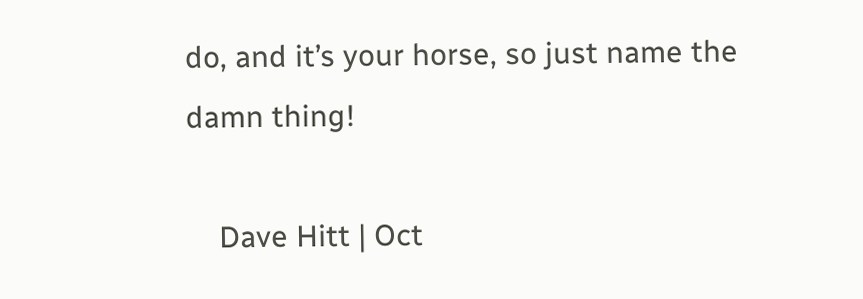do, and it’s your horse, so just name the damn thing!

    Dave Hitt | Oct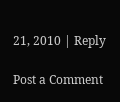21, 2010 | Reply

Post a Comment